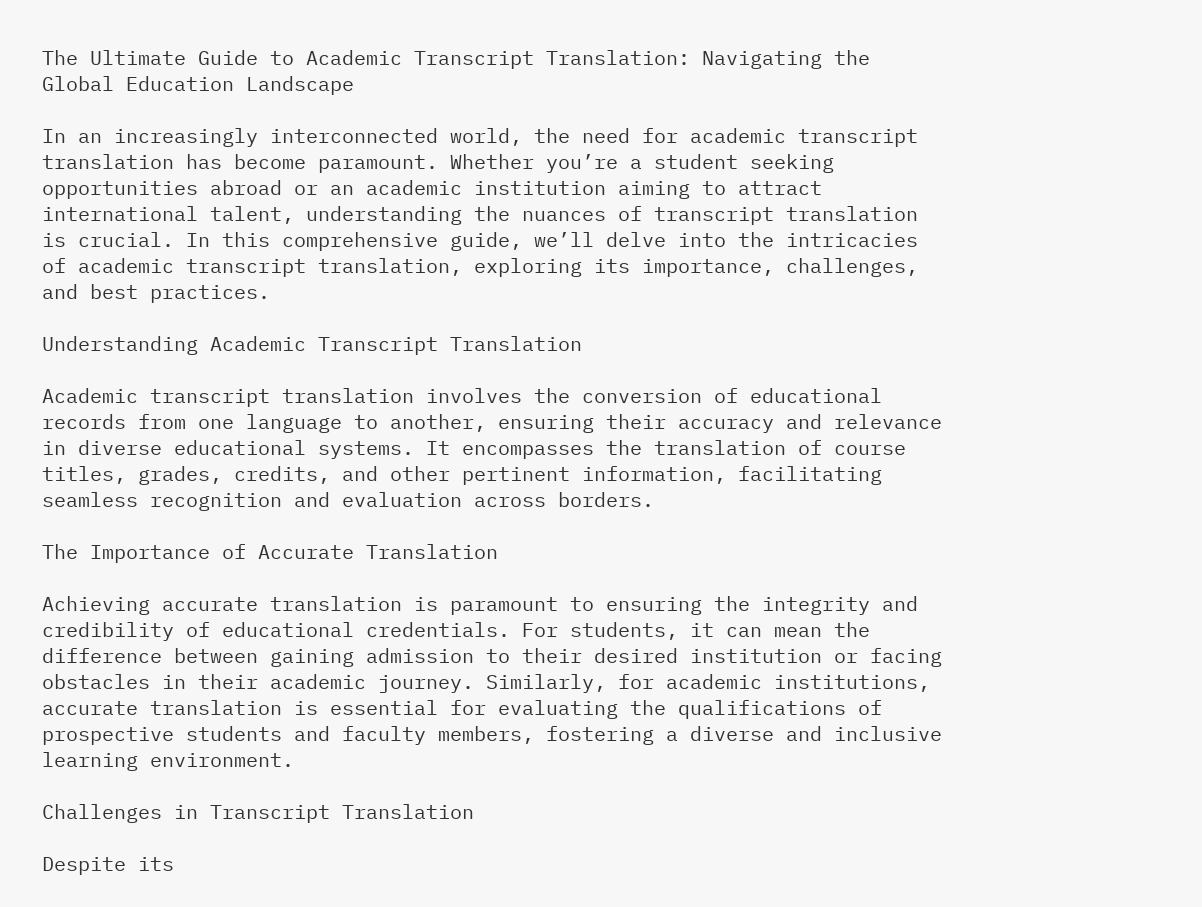The Ultimate Guide to Academic Transcript Translation: Navigating the Global Education Landscape

In an increasingly interconnected world, the need for academic transcript translation has become paramount. Whether you’re a student seeking opportunities abroad or an academic institution aiming to attract international talent, understanding the nuances of transcript translation is crucial. In this comprehensive guide, we’ll delve into the intricacies of academic transcript translation, exploring its importance, challenges, and best practices.

Understanding Academic Transcript Translation

Academic transcript translation involves the conversion of educational records from one language to another, ensuring their accuracy and relevance in diverse educational systems. It encompasses the translation of course titles, grades, credits, and other pertinent information, facilitating seamless recognition and evaluation across borders.

The Importance of Accurate Translation

Achieving accurate translation is paramount to ensuring the integrity and credibility of educational credentials. For students, it can mean the difference between gaining admission to their desired institution or facing obstacles in their academic journey. Similarly, for academic institutions, accurate translation is essential for evaluating the qualifications of prospective students and faculty members, fostering a diverse and inclusive learning environment.

Challenges in Transcript Translation

Despite its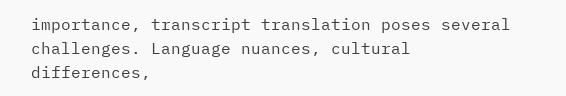importance, transcript translation poses several challenges. Language nuances, cultural differences,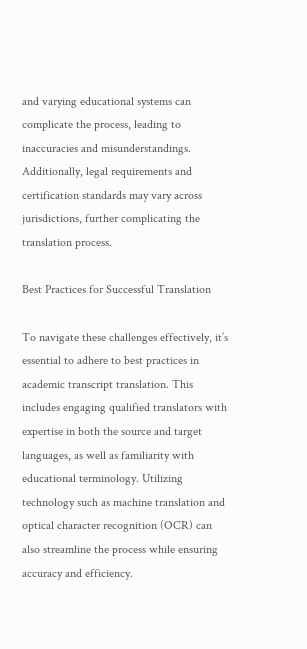and varying educational systems can complicate the process, leading to inaccuracies and misunderstandings. Additionally, legal requirements and certification standards may vary across jurisdictions, further complicating the translation process.

Best Practices for Successful Translation

To navigate these challenges effectively, it’s essential to adhere to best practices in academic transcript translation. This includes engaging qualified translators with expertise in both the source and target languages, as well as familiarity with educational terminology. Utilizing technology such as machine translation and optical character recognition (OCR) can also streamline the process while ensuring accuracy and efficiency.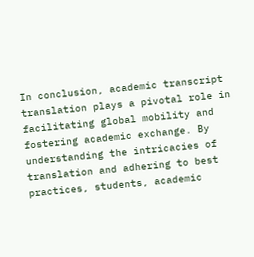In conclusion, academic transcript translation plays a pivotal role in facilitating global mobility and fostering academic exchange. By understanding the intricacies of translation and adhering to best practices, students, academic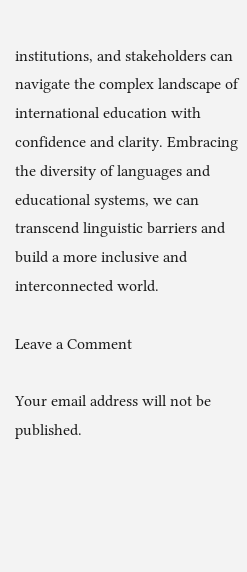institutions, and stakeholders can navigate the complex landscape of international education with confidence and clarity. Embracing the diversity of languages and educational systems, we can transcend linguistic barriers and build a more inclusive and interconnected world.

Leave a Comment

Your email address will not be published.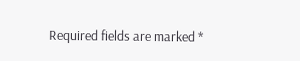Required fields are marked *